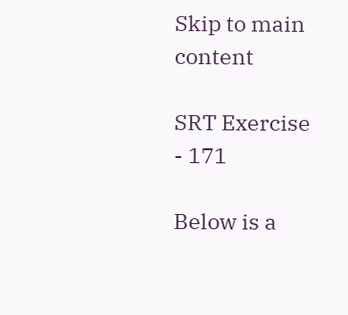Skip to main content

SRT Exercise - 171

Below is a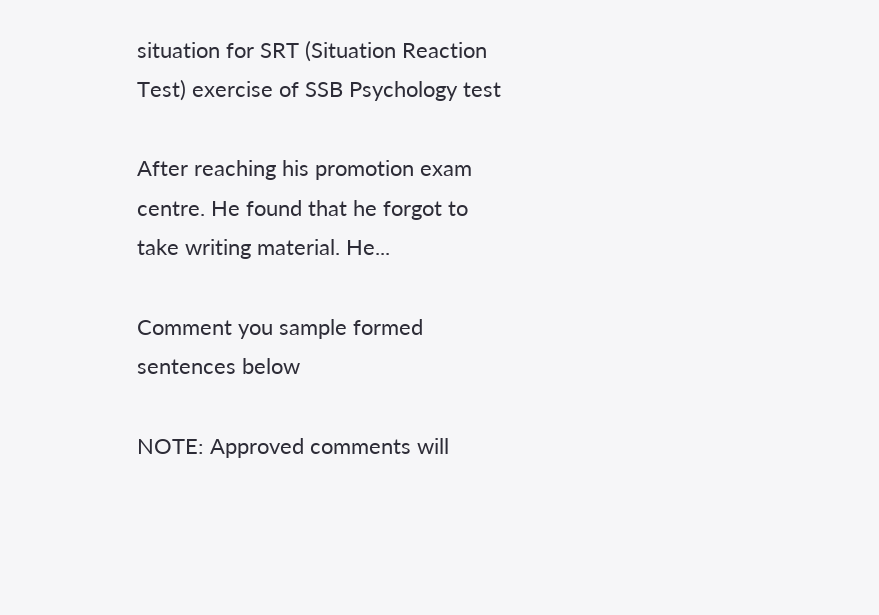situation for SRT (Situation Reaction Test) exercise of SSB Psychology test

After reaching his promotion exam centre. He found that he forgot to take writing material. He...

Comment you sample formed sentences below

NOTE: Approved comments will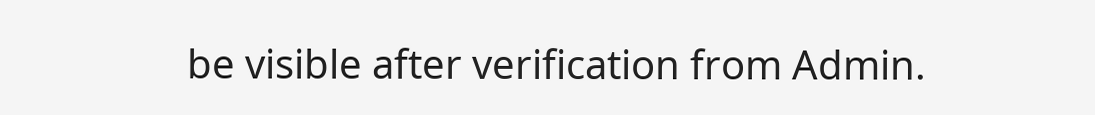be visible after verification from Admin.